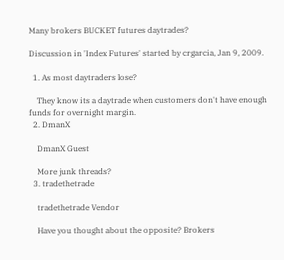Many brokers BUCKET futures daytrades?

Discussion in 'Index Futures' started by crgarcia, Jan 9, 2009.

  1. As most daytraders lose?

    They know its a daytrade when customers don't have enough funds for overnight margin.
  2. DmanX

    DmanX Guest

    More junk threads?
  3. tradethetrade

    tradethetrade Vendor

    Have you thought about the opposite? Brokers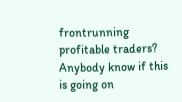frontrunning profitable traders? Anybody know if this is going on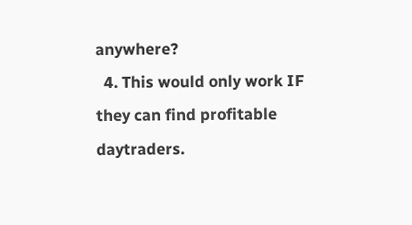anywhere?
  4. This would only work IF they can find profitable daytraders.